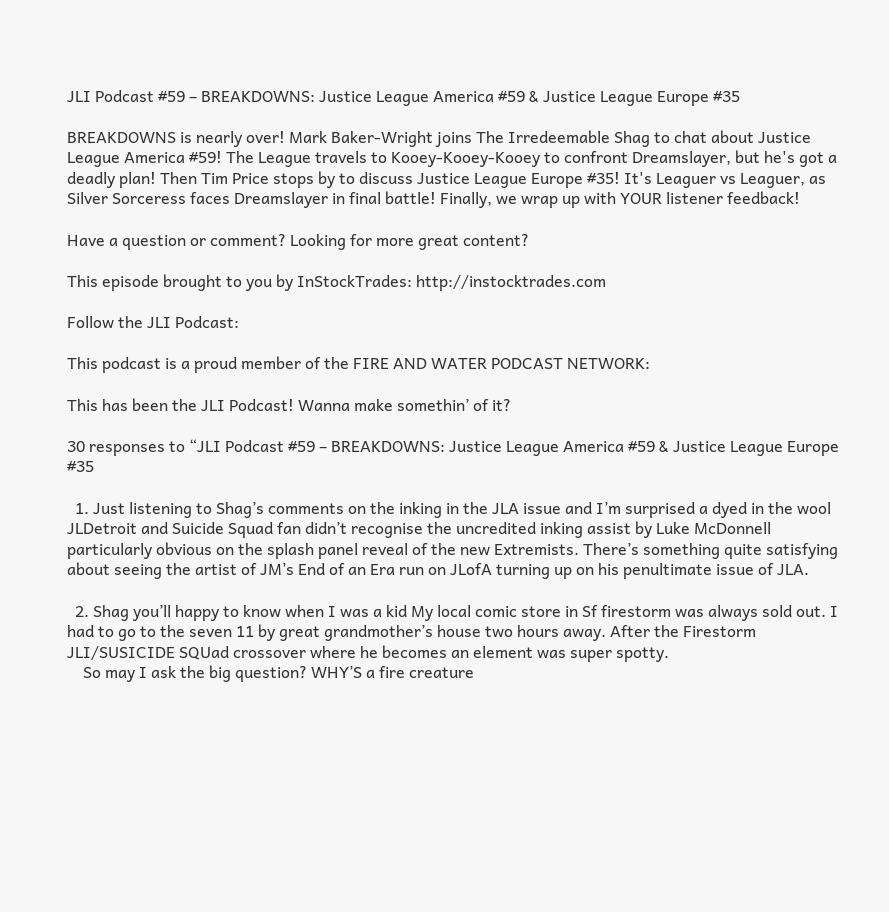JLI Podcast #59 – BREAKDOWNS: Justice League America #59 & Justice League Europe #35

BREAKDOWNS is nearly over! Mark Baker-Wright joins The Irredeemable Shag to chat about Justice League America #59! The League travels to Kooey-Kooey-Kooey to confront Dreamslayer, but he's got a deadly plan! Then Tim Price stops by to discuss Justice League Europe #35! It's Leaguer vs Leaguer, as Silver Sorceress faces Dreamslayer in final battle! Finally, we wrap up with YOUR listener feedback!

Have a question or comment? Looking for more great content?

This episode brought to you by InStockTrades: http://instocktrades.com

Follow the JLI Podcast:

This podcast is a proud member of the FIRE AND WATER PODCAST NETWORK:

This has been the JLI Podcast! Wanna make somethin’ of it?

30 responses to “JLI Podcast #59 – BREAKDOWNS: Justice League America #59 & Justice League Europe #35

  1. Just listening to Shag’s comments on the inking in the JLA issue and I’m surprised a dyed in the wool JLDetroit and Suicide Squad fan didn’t recognise the uncredited inking assist by Luke McDonnell particularly obvious on the splash panel reveal of the new Extremists. There’s something quite satisfying about seeing the artist of JM’s End of an Era run on JLofA turning up on his penultimate issue of JLA.

  2. Shag you’ll happy to know when I was a kid My local comic store in Sf firestorm was always sold out. I had to go to the seven 11 by great grandmother’s house two hours away. After the Firestorm JLI/SUSICIDE SQUad crossover where he becomes an element was super spotty.
    So may I ask the big question? WHY’S a fire creature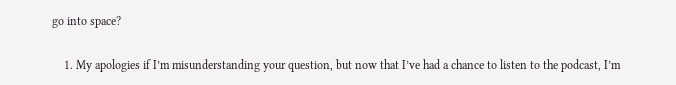go into space?

    1. My apologies if I’m misunderstanding your question, but now that I’ve had a chance to listen to the podcast, I’m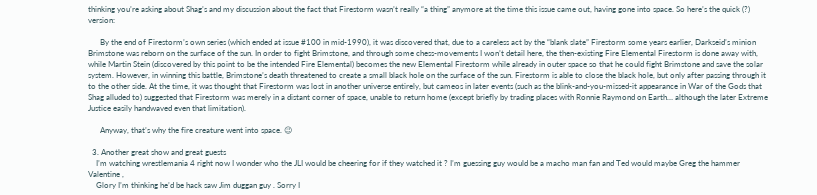thinking you’re asking about Shag’s and my discussion about the fact that Firestorm wasn’t really “a thing” anymore at the time this issue came out, having gone into space. So here’s the quick (?) version:

      By the end of Firestorm’s own series (which ended at issue #100 in mid-1990), it was discovered that, due to a careless act by the “blank slate” Firestorm some years earlier, Darkseid’s minion Brimstone was reborn on the surface of the sun. In order to fight Brimstone, and through some chess-movements I won’t detail here, the then-existing Fire Elemental Firestorm is done away with, while Martin Stein (discovered by this point to be the intended Fire Elemental) becomes the new Elemental Firestorm while already in outer space so that he could fight Brimstone and save the solar system. However, in winning this battle, Brimstone’s death threatened to create a small black hole on the surface of the sun. Firestorm is able to close the black hole, but only after passing through it to the other side. At the time, it was thought that Firestorm was lost in another universe entirely, but cameos in later events (such as the blink-and-you-missed-it appearance in War of the Gods that Shag alluded to) suggested that Firestorm was merely in a distant corner of space, unable to return home (except briefly by trading places with Ronnie Raymond on Earth… although the later Extreme Justice easily handwaved even that limitation).

      Anyway, that’s why the fire creature went into space. 😉

  3. Another great show and great guests
    I’m watching wrestlemania 4 right now I wonder who the JLI would be cheering for if they watched it ? I’m guessing guy would be a macho man fan and Ted would maybe Greg the hammer Valentine ,
    Glory I’m thinking he’d be hack saw Jim duggan guy . Sorry I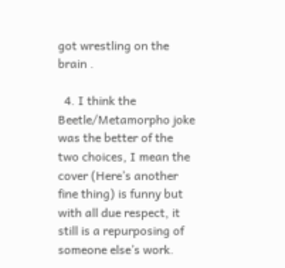got wrestling on the brain .

  4. I think the Beetle/Metamorpho joke was the better of the two choices, I mean the cover (Here’s another fine thing) is funny but with all due respect, it still is a repurposing of someone else’s work.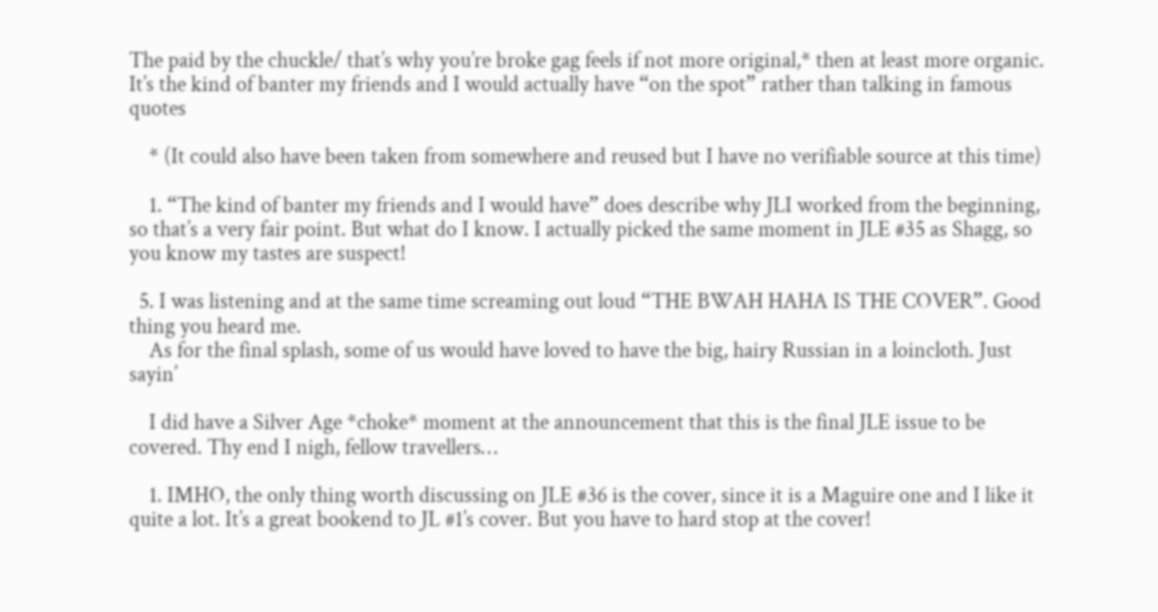The paid by the chuckle/ that’s why you’re broke gag feels if not more original,* then at least more organic. It’s the kind of banter my friends and I would actually have “on the spot” rather than talking in famous quotes

    * (It could also have been taken from somewhere and reused but I have no verifiable source at this time)

    1. “The kind of banter my friends and I would have” does describe why JLI worked from the beginning, so that’s a very fair point. But what do I know. I actually picked the same moment in JLE #35 as Shagg, so you know my tastes are suspect!

  5. I was listening and at the same time screaming out loud “THE BWAH HAHA IS THE COVER”. Good thing you heard me.
    As for the final splash, some of us would have loved to have the big, hairy Russian in a loincloth. Just sayin’

    I did have a Silver Age *choke* moment at the announcement that this is the final JLE issue to be covered. Thy end I nigh, fellow travellers…

    1. IMHO, the only thing worth discussing on JLE #36 is the cover, since it is a Maguire one and I like it quite a lot. It’s a great bookend to JL #1’s cover. But you have to hard stop at the cover!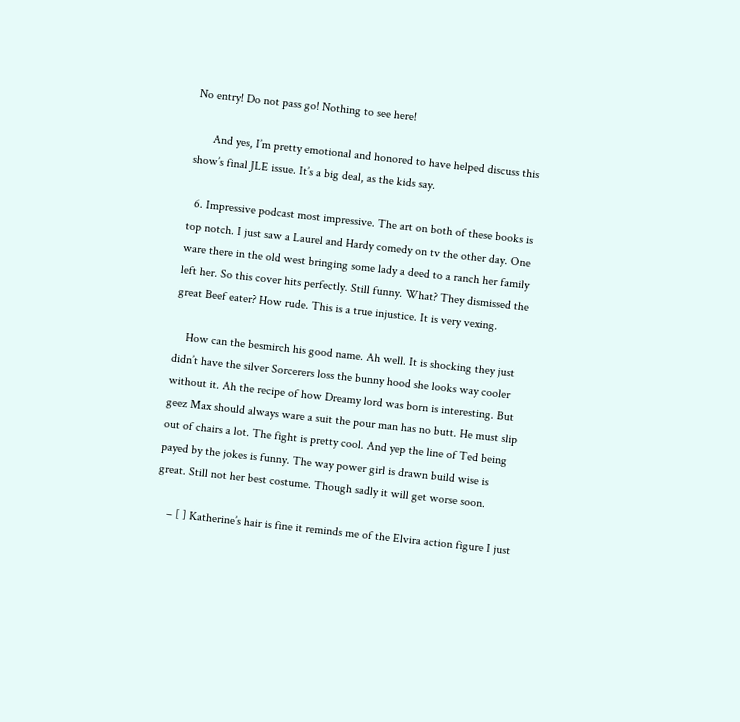No entry! Do not pass go! Nothing to see here!

      And yes, I’m pretty emotional and honored to have helped discuss this show’s final JLE issue. It’s a big deal, as the kids say.

  6. Impressive podcast most impressive. The art on both of these books is top notch. I just saw a Laurel and Hardy comedy on tv the other day. One ware there in the old west bringing some lady a deed to a ranch her family left her. So this cover hits perfectly. Still funny. What? They dismissed the great Beef eater? How rude. This is a true injustice. It is very vexing.

    How can the besmirch his good name. Ah well. It is shocking they just didn’t have the silver Sorcerers loss the bunny hood she looks way cooler without it. Ah the recipe of how Dreamy lord was born is interesting. But geez Max should always ware a suit the pour man has no butt. He must slip out of chairs a lot. The fight is pretty cool. And yep the line of Ted being payed by the jokes is funny. The way power girl is drawn build wise is great. Still not her best costume. Though sadly it will get worse soon.

    – [ ] Katherine’s hair is fine it reminds me of the Elvira action figure I just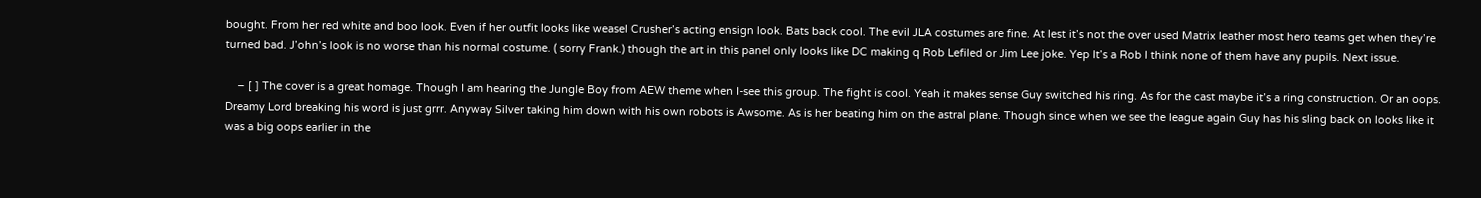bought. From her red white and boo look. Even if her outfit looks like weasel Crusher’s acting ensign look. Bats back cool. The evil JLA costumes are fine. At lest it’s not the over used Matrix leather most hero teams get when they’re turned bad. J’ohn’s look is no worse than his normal costume. ( sorry Frank.) though the art in this panel only looks like DC making q Rob Lefiled or Jim Lee joke. Yep It’s a Rob I think none of them have any pupils. Next issue.

    – [ ] The cover is a great homage. Though I am hearing the Jungle Boy from AEW theme when I-see this group. The fight is cool. Yeah it makes sense Guy switched his ring. As for the cast maybe it’s a ring construction. Or an oops. Dreamy Lord breaking his word is just grrr. Anyway Silver taking him down with his own robots is Awsome. As is her beating him on the astral plane. Though since when we see the league again Guy has his sling back on looks like it was a big oops earlier in the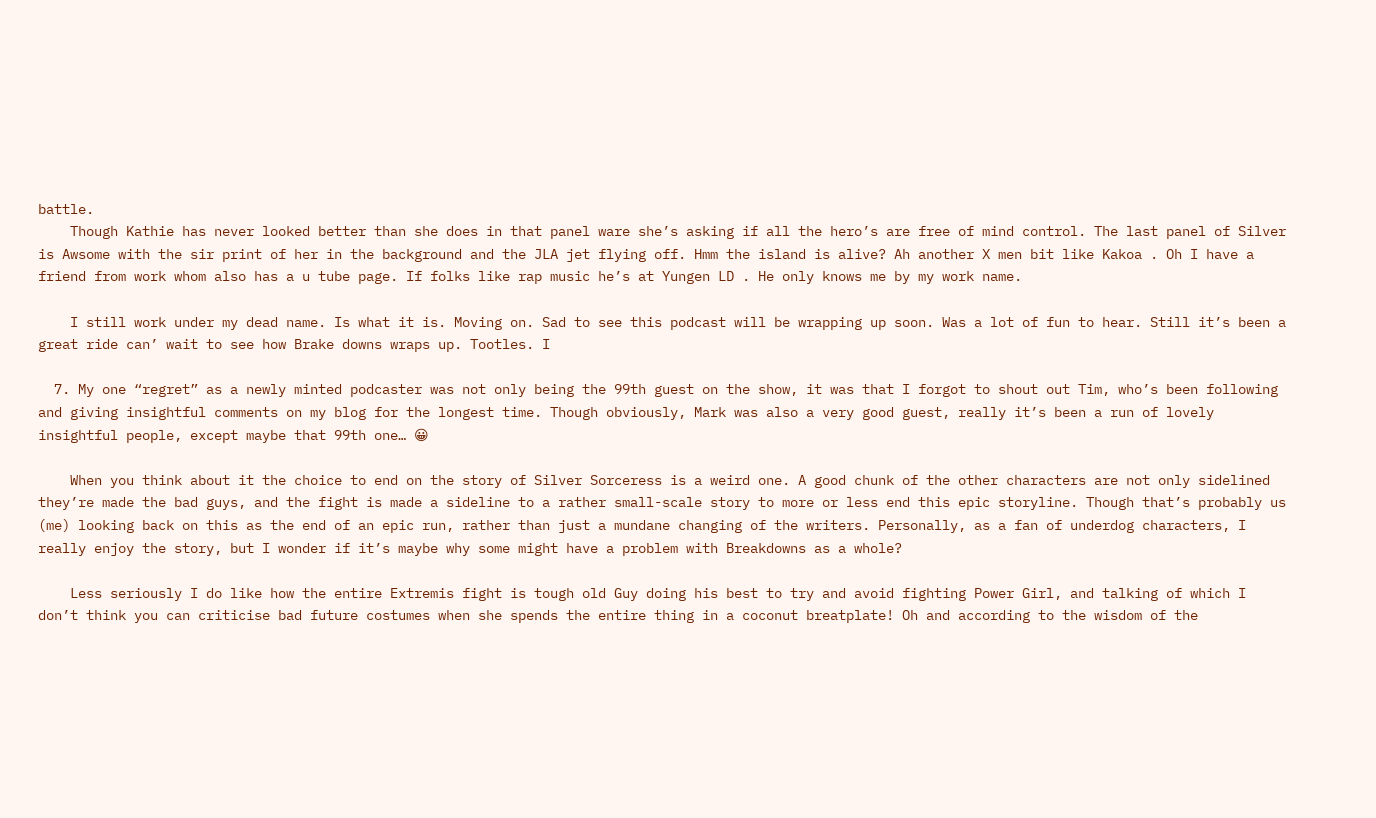battle.
    Though Kathie has never looked better than she does in that panel ware she’s asking if all the hero’s are free of mind control. The last panel of Silver is Awsome with the sir print of her in the background and the JLA jet flying off. Hmm the island is alive? Ah another X men bit like Kakoa . Oh I have a friend from work whom also has a u tube page. If folks like rap music he’s at Yungen LD . He only knows me by my work name.

    I still work under my dead name. Is what it is. Moving on. Sad to see this podcast will be wrapping up soon. Was a lot of fun to hear. Still it’s been a great ride can’ wait to see how Brake downs wraps up. Tootles. I

  7. My one “regret” as a newly minted podcaster was not only being the 99th guest on the show, it was that I forgot to shout out Tim, who’s been following and giving insightful comments on my blog for the longest time. Though obviously, Mark was also a very good guest, really it’s been a run of lovely insightful people, except maybe that 99th one… 😀

    When you think about it the choice to end on the story of Silver Sorceress is a weird one. A good chunk of the other characters are not only sidelined they’re made the bad guys, and the fight is made a sideline to a rather small-scale story to more or less end this epic storyline. Though that’s probably us (me) looking back on this as the end of an epic run, rather than just a mundane changing of the writers. Personally, as a fan of underdog characters, I really enjoy the story, but I wonder if it’s maybe why some might have a problem with Breakdowns as a whole?

    Less seriously I do like how the entire Extremis fight is tough old Guy doing his best to try and avoid fighting Power Girl, and talking of which I don’t think you can criticise bad future costumes when she spends the entire thing in a coconut breatplate! Oh and according to the wisdom of the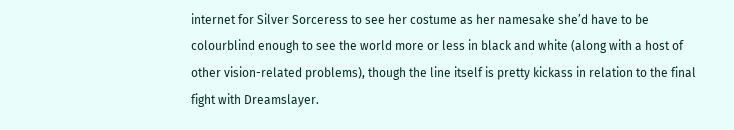internet for Silver Sorceress to see her costume as her namesake she’d have to be colourblind enough to see the world more or less in black and white (along with a host of other vision-related problems), though the line itself is pretty kickass in relation to the final fight with Dreamslayer.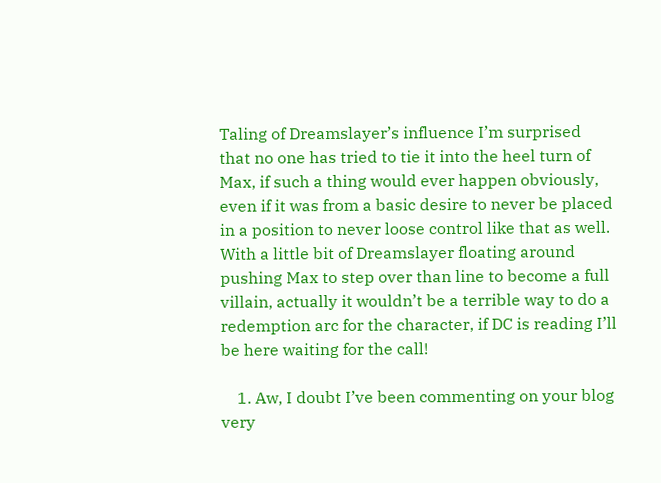Taling of Dreamslayer’s influence I’m surprised that no one has tried to tie it into the heel turn of Max, if such a thing would ever happen obviously, even if it was from a basic desire to never be placed in a position to never loose control like that as well. With a little bit of Dreamslayer floating around pushing Max to step over than line to become a full villain, actually it wouldn’t be a terrible way to do a redemption arc for the character, if DC is reading I’ll be here waiting for the call!

    1. Aw, I doubt I’ve been commenting on your blog very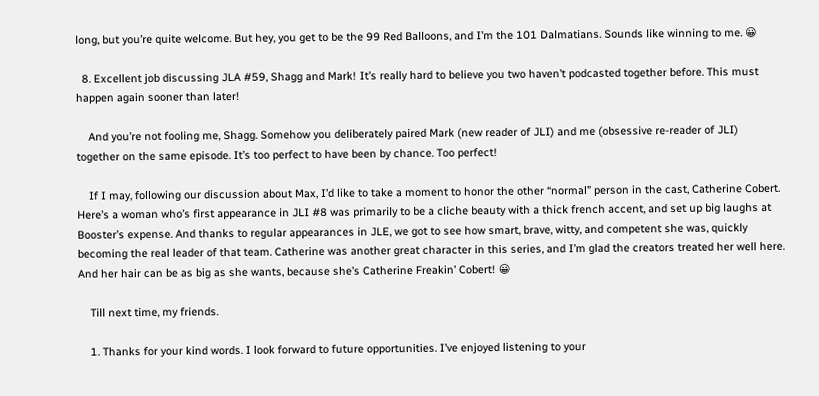long, but you’re quite welcome. But hey, you get to be the 99 Red Balloons, and I’m the 101 Dalmatians. Sounds like winning to me. 😀

  8. Excellent job discussing JLA #59, Shagg and Mark! It’s really hard to believe you two haven’t podcasted together before. This must happen again sooner than later!

    And you’re not fooling me, Shagg. Somehow you deliberately paired Mark (new reader of JLI) and me (obsessive re-reader of JLI) together on the same episode. It’s too perfect to have been by chance. Too perfect!

    If I may, following our discussion about Max, I’d like to take a moment to honor the other “normal” person in the cast, Catherine Cobert. Here’s a woman who’s first appearance in JLI #8 was primarily to be a cliche beauty with a thick french accent, and set up big laughs at Booster’s expense. And thanks to regular appearances in JLE, we got to see how smart, brave, witty, and competent she was, quickly becoming the real leader of that team. Catherine was another great character in this series, and I’m glad the creators treated her well here. And her hair can be as big as she wants, because she’s Catherine Freakin’ Cobert! 😀

    Till next time, my friends.

    1. Thanks for your kind words. I look forward to future opportunities. I’ve enjoyed listening to your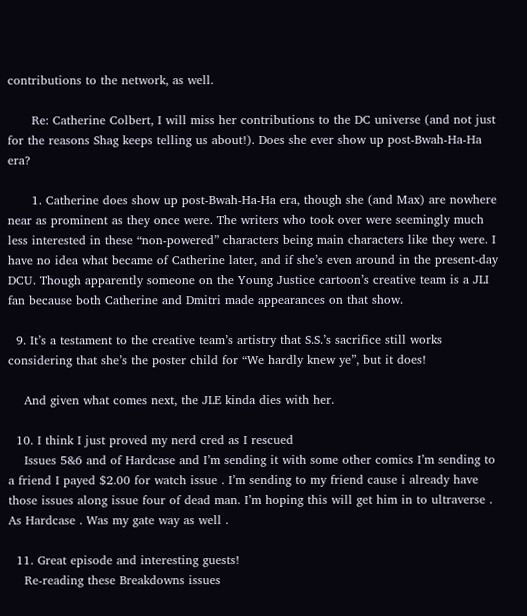contributions to the network, as well.

      Re: Catherine Colbert, I will miss her contributions to the DC universe (and not just for the reasons Shag keeps telling us about!). Does she ever show up post-Bwah-Ha-Ha era?

      1. Catherine does show up post-Bwah-Ha-Ha era, though she (and Max) are nowhere near as prominent as they once were. The writers who took over were seemingly much less interested in these “non-powered” characters being main characters like they were. I have no idea what became of Catherine later, and if she’s even around in the present-day DCU. Though apparently someone on the Young Justice cartoon’s creative team is a JLI fan because both Catherine and Dmitri made appearances on that show.

  9. It’s a testament to the creative team’s artistry that S.S.’s sacrifice still works considering that she’s the poster child for “We hardly knew ye”, but it does!

    And given what comes next, the JLE kinda dies with her.

  10. I think I just proved my nerd cred as I rescued
    Issues 5&6 and of Hardcase and I’m sending it with some other comics I’m sending to a friend I payed $2.00 for watch issue . I’m sending to my friend cause i already have those issues along issue four of dead man. I’m hoping this will get him in to ultraverse . As Hardcase . Was my gate way as well .

  11. Great episode and interesting guests!
    Re-reading these Breakdowns issues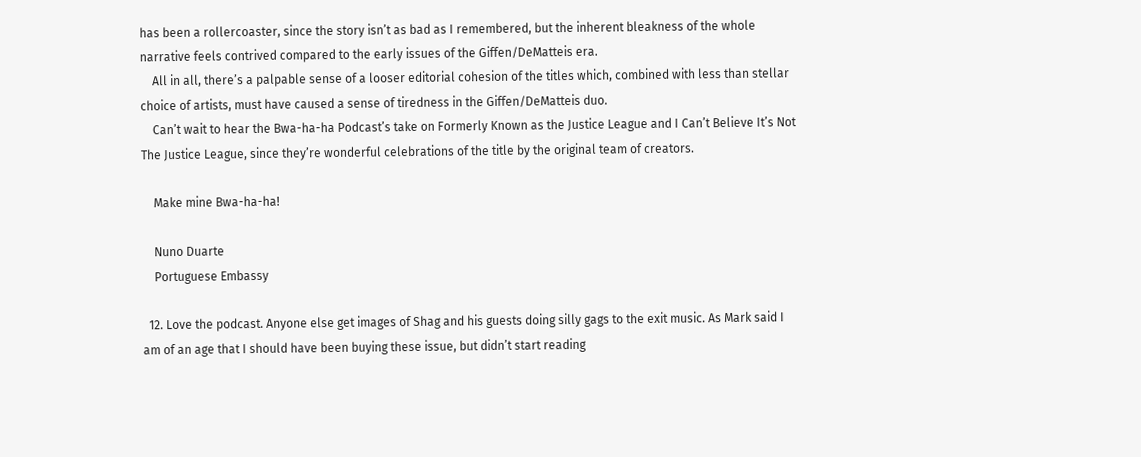has been a rollercoaster, since the story isn’t as bad as I remembered, but the inherent bleakness of the whole narrative feels contrived compared to the early issues of the Giffen/DeMatteis era.
    All in all, there’s a palpable sense of a looser editorial cohesion of the titles which, combined with less than stellar choice of artists, must have caused a sense of tiredness in the Giffen/DeMatteis duo.
    Can’t wait to hear the Bwa-ha-ha Podcast’s take on Formerly Known as the Justice League and I Can’t Believe It’s Not The Justice League, since they’re wonderful celebrations of the title by the original team of creators.

    Make mine Bwa-ha-ha!

    Nuno Duarte
    Portuguese Embassy

  12. Love the podcast. Anyone else get images of Shag and his guests doing silly gags to the exit music. As Mark said I am of an age that I should have been buying these issue, but didn’t start reading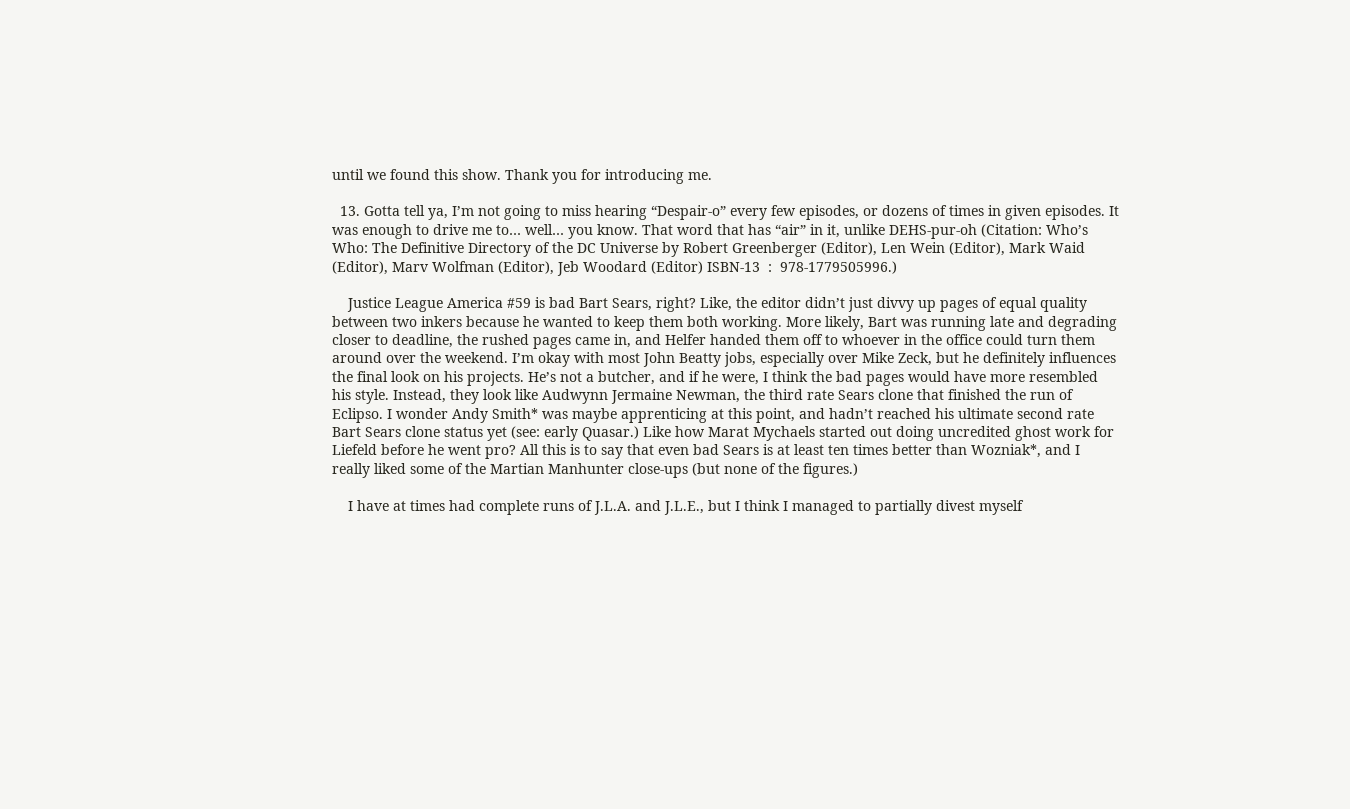until we found this show. Thank you for introducing me.

  13. Gotta tell ya, I’m not going to miss hearing “Despair-o” every few episodes, or dozens of times in given episodes. It was enough to drive me to… well… you know. That word that has “air” in it, unlike DEHS-pur-oh (Citation: Who’s Who: The Definitive Directory of the DC Universe by Robert Greenberger (Editor), Len Wein (Editor), Mark Waid (Editor), Marv Wolfman (Editor), Jeb Woodard (Editor) ISBN-13  :  978-1779505996.)

    Justice League America #59 is bad Bart Sears, right? Like, the editor didn’t just divvy up pages of equal quality between two inkers because he wanted to keep them both working. More likely, Bart was running late and degrading closer to deadline, the rushed pages came in, and Helfer handed them off to whoever in the office could turn them around over the weekend. I’m okay with most John Beatty jobs, especially over Mike Zeck, but he definitely influences the final look on his projects. He’s not a butcher, and if he were, I think the bad pages would have more resembled his style. Instead, they look like Audwynn Jermaine Newman, the third rate Sears clone that finished the run of Eclipso. I wonder Andy Smith* was maybe apprenticing at this point, and hadn’t reached his ultimate second rate Bart Sears clone status yet (see: early Quasar.) Like how Marat Mychaels started out doing uncredited ghost work for Liefeld before he went pro? All this is to say that even bad Sears is at least ten times better than Wozniak*, and I really liked some of the Martian Manhunter close-ups (but none of the figures.)

    I have at times had complete runs of J.L.A. and J.L.E., but I think I managed to partially divest myself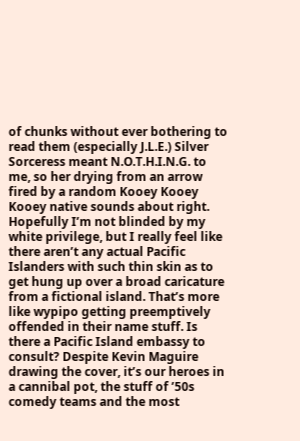of chunks without ever bothering to read them (especially J.L.E.) Silver Sorceress meant N.O.T.H.I.N.G. to me, so her drying from an arrow fired by a random Kooey Kooey Kooey native sounds about right. Hopefully I’m not blinded by my white privilege, but I really feel like there aren’t any actual Pacific Islanders with such thin skin as to get hung up over a broad caricature from a fictional island. That’s more like wypipo getting preemptively offended in their name stuff. Is there a Pacific Island embassy to consult? Despite Kevin Maguire drawing the cover, it’s our heroes in a cannibal pot, the stuff of ’50s comedy teams and the most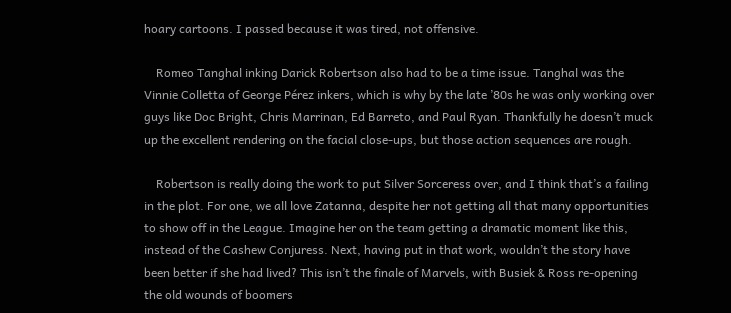hoary cartoons. I passed because it was tired, not offensive.

    Romeo Tanghal inking Darick Robertson also had to be a time issue. Tanghal was the Vinnie Colletta of George Pérez inkers, which is why by the late ’80s he was only working over guys like Doc Bright, Chris Marrinan, Ed Barreto, and Paul Ryan. Thankfully he doesn’t muck up the excellent rendering on the facial close-ups, but those action sequences are rough.

    Robertson is really doing the work to put Silver Sorceress over, and I think that’s a failing in the plot. For one, we all love Zatanna, despite her not getting all that many opportunities to show off in the League. Imagine her on the team getting a dramatic moment like this, instead of the Cashew Conjuress. Next, having put in that work, wouldn’t the story have been better if she had lived? This isn’t the finale of Marvels, with Busiek & Ross re-opening the old wounds of boomers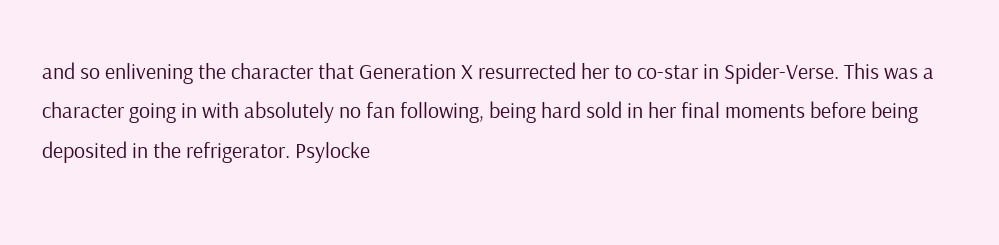and so enlivening the character that Generation X resurrected her to co-star in Spider-Verse. This was a character going in with absolutely no fan following, being hard sold in her final moments before being deposited in the refrigerator. Psylocke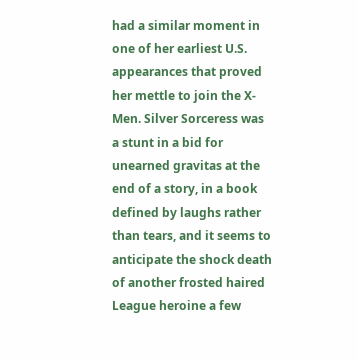had a similar moment in one of her earliest U.S. appearances that proved her mettle to join the X-Men. Silver Sorceress was a stunt in a bid for unearned gravitas at the end of a story, in a book defined by laughs rather than tears, and it seems to anticipate the shock death of another frosted haired League heroine a few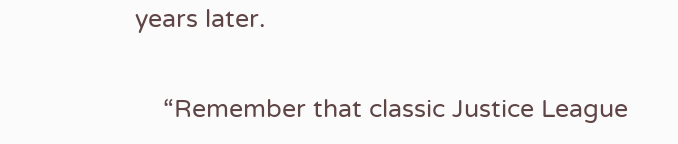years later.

    “Remember that classic Justice League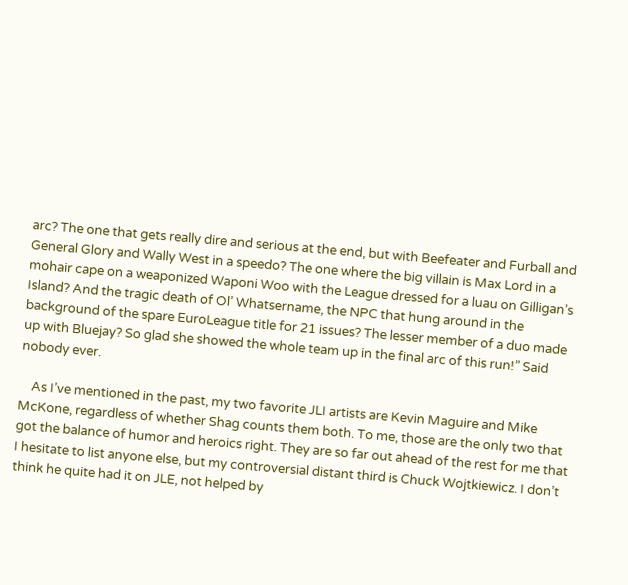arc? The one that gets really dire and serious at the end, but with Beefeater and Furball and General Glory and Wally West in a speedo? The one where the big villain is Max Lord in a mohair cape on a weaponized Waponi Woo with the League dressed for a luau on Gilligan’s Island? And the tragic death of Ol’ Whatsername, the NPC that hung around in the background of the spare EuroLeague title for 21 issues? The lesser member of a duo made up with Bluejay? So glad she showed the whole team up in the final arc of this run!” Said nobody ever.

    As I’ve mentioned in the past, my two favorite JLI artists are Kevin Maguire and Mike McKone, regardless of whether Shag counts them both. To me, those are the only two that got the balance of humor and heroics right. They are so far out ahead of the rest for me that I hesitate to list anyone else, but my controversial distant third is Chuck Wojtkiewicz. I don’t think he quite had it on JLE, not helped by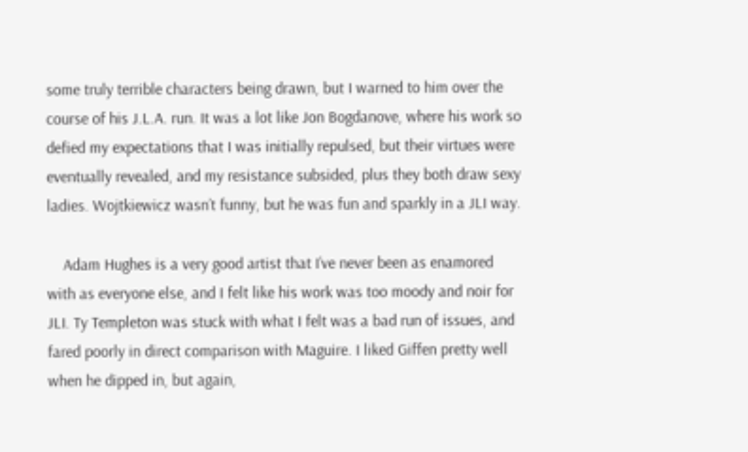some truly terrible characters being drawn, but I warned to him over the course of his J.L.A. run. It was a lot like Jon Bogdanove, where his work so defied my expectations that I was initially repulsed, but their virtues were eventually revealed, and my resistance subsided, plus they both draw sexy ladies. Wojtkiewicz wasn’t funny, but he was fun and sparkly in a JLI way.

    Adam Hughes is a very good artist that I’ve never been as enamored with as everyone else, and I felt like his work was too moody and noir for JLI. Ty Templeton was stuck with what I felt was a bad run of issues, and fared poorly in direct comparison with Maguire. I liked Giffen pretty well when he dipped in, but again,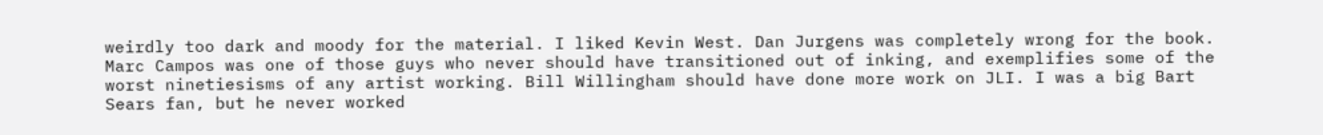weirdly too dark and moody for the material. I liked Kevin West. Dan Jurgens was completely wrong for the book. Marc Campos was one of those guys who never should have transitioned out of inking, and exemplifies some of the worst ninetiesisms of any artist working. Bill Willingham should have done more work on JLI. I was a big Bart Sears fan, but he never worked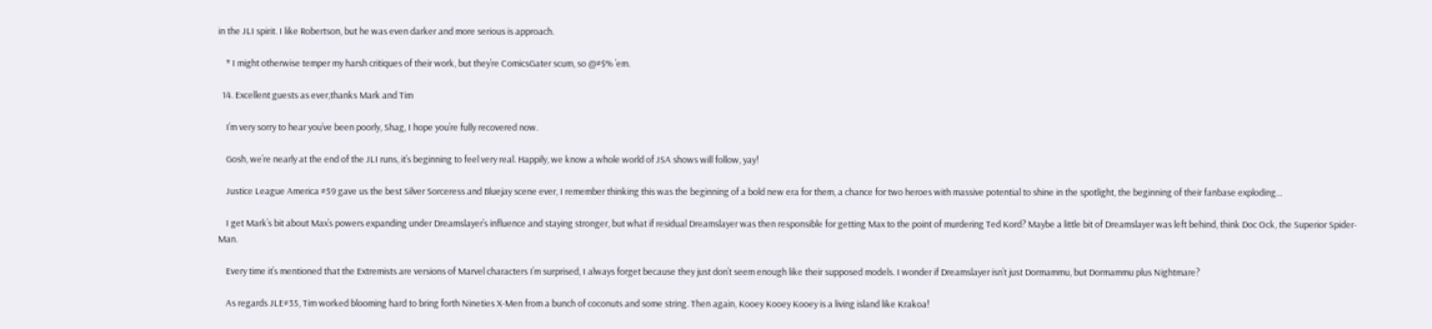in the JLI spirit. I like Robertson, but he was even darker and more serious is approach.

    * I might otherwise temper my harsh critiques of their work, but they’re ComicsGater scum, so @#$% ’em.

  14. Excellent guests as ever,thanks Mark and Tim

    I’m very sorry to hear you’ve been poorly, Shag, I hope you’re fully recovered now.

    Gosh, we’re nearly at the end of the JLI runs, it’s beginning to feel very real. Happily, we know a whole world of JSA shows will follow, yay!

    Justice League America #59 gave us the best Silver Sorceress and Bluejay scene ever, I remember thinking this was the beginning of a bold new era for them, a chance for two heroes with massive potential to shine in the spotlight, the beginning of their fanbase exploding…

    I get Mark’s bit about Max’s powers expanding under Dreamslayer’s influence and staying stronger, but what if residual Dreamslayer was then responsible for getting Max to the point of murdering Ted Kord? Maybe a little bit of Dreamslayer was left behind, think Doc Ock, the Superior Spider-Man.

    Every time it’s mentioned that the Extremists are versions of Marvel characters I’m surprised, I always forget because they just don’t seem enough like their supposed models. I wonder if Dreamslayer isn’t just Dormammu, but Dormammu plus Nightmare?

    As regards JLE#35, Tim worked blooming hard to bring forth Nineties X-Men from a bunch of coconuts and some string. Then again, Kooey Kooey Kooey is a living island like Krakoa!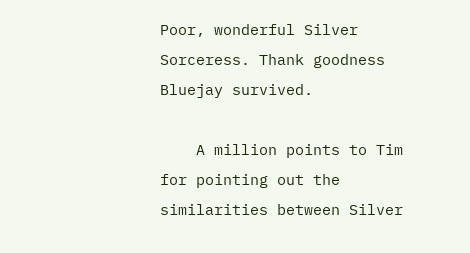Poor, wonderful Silver Sorceress. Thank goodness Bluejay survived.

    A million points to Tim for pointing out the similarities between Silver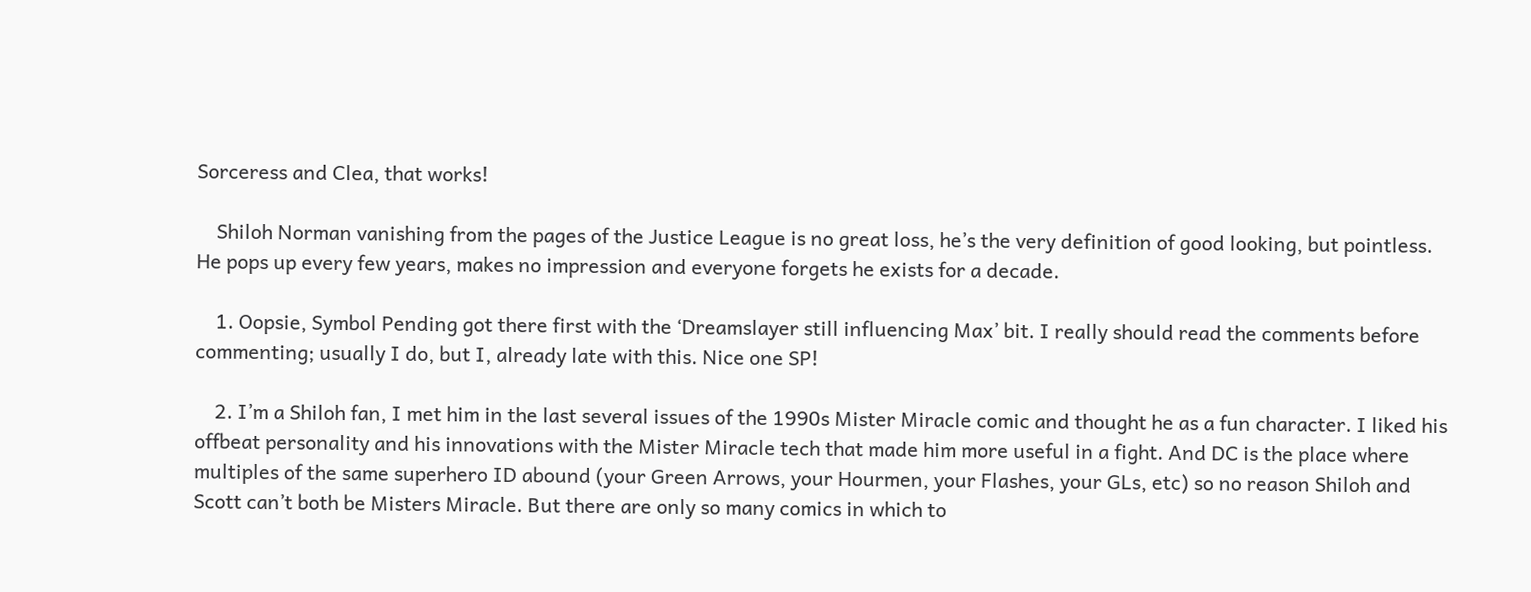Sorceress and Clea, that works!

    Shiloh Norman vanishing from the pages of the Justice League is no great loss, he’s the very definition of good looking, but pointless. He pops up every few years, makes no impression and everyone forgets he exists for a decade.

    1. Oopsie, Symbol Pending got there first with the ‘Dreamslayer still influencing Max’ bit. I really should read the comments before commenting; usually I do, but I, already late with this. Nice one SP!

    2. I’m a Shiloh fan, I met him in the last several issues of the 1990s Mister Miracle comic and thought he as a fun character. I liked his offbeat personality and his innovations with the Mister Miracle tech that made him more useful in a fight. And DC is the place where multiples of the same superhero ID abound (your Green Arrows, your Hourmen, your Flashes, your GLs, etc) so no reason Shiloh and Scott can’t both be Misters Miracle. But there are only so many comics in which to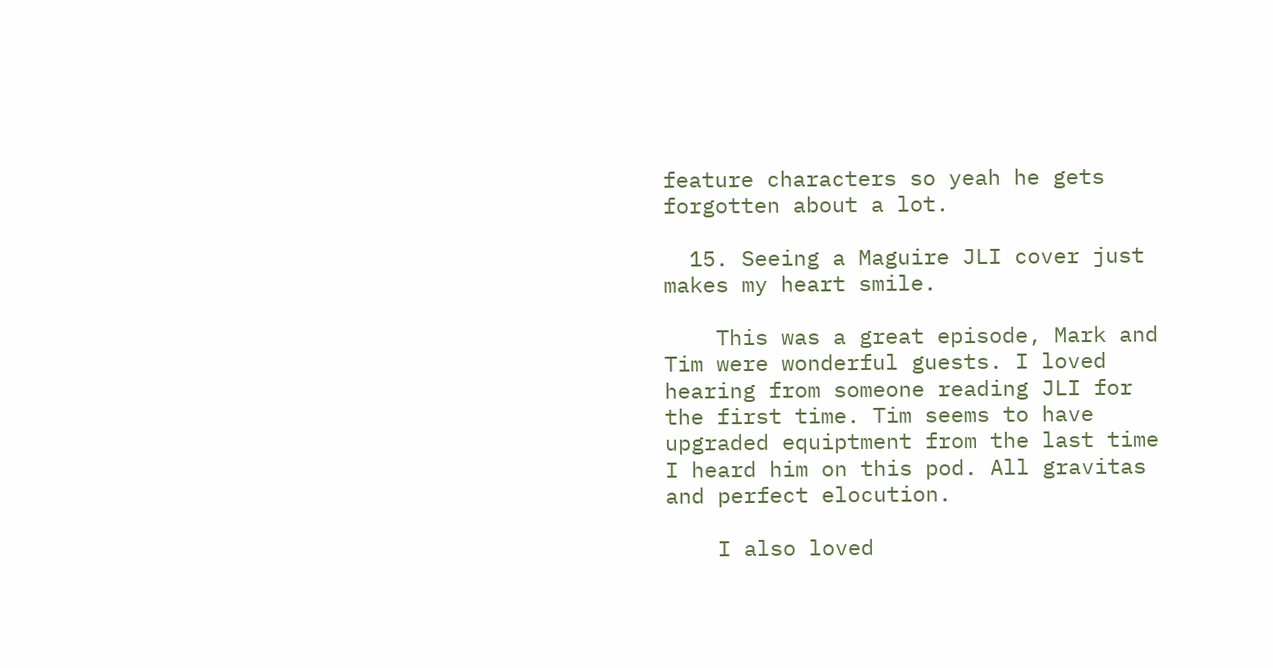feature characters so yeah he gets forgotten about a lot.

  15. Seeing a Maguire JLI cover just makes my heart smile.

    This was a great episode, Mark and Tim were wonderful guests. I loved hearing from someone reading JLI for the first time. Tim seems to have upgraded equiptment from the last time I heard him on this pod. All gravitas and perfect elocution.

    I also loved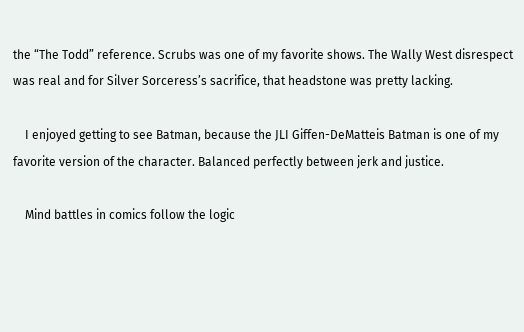the “The Todd” reference. Scrubs was one of my favorite shows. The Wally West disrespect was real and for Silver Sorceress’s sacrifice, that headstone was pretty lacking.

    I enjoyed getting to see Batman, because the JLI Giffen-DeMatteis Batman is one of my favorite version of the character. Balanced perfectly between jerk and justice.

    Mind battles in comics follow the logic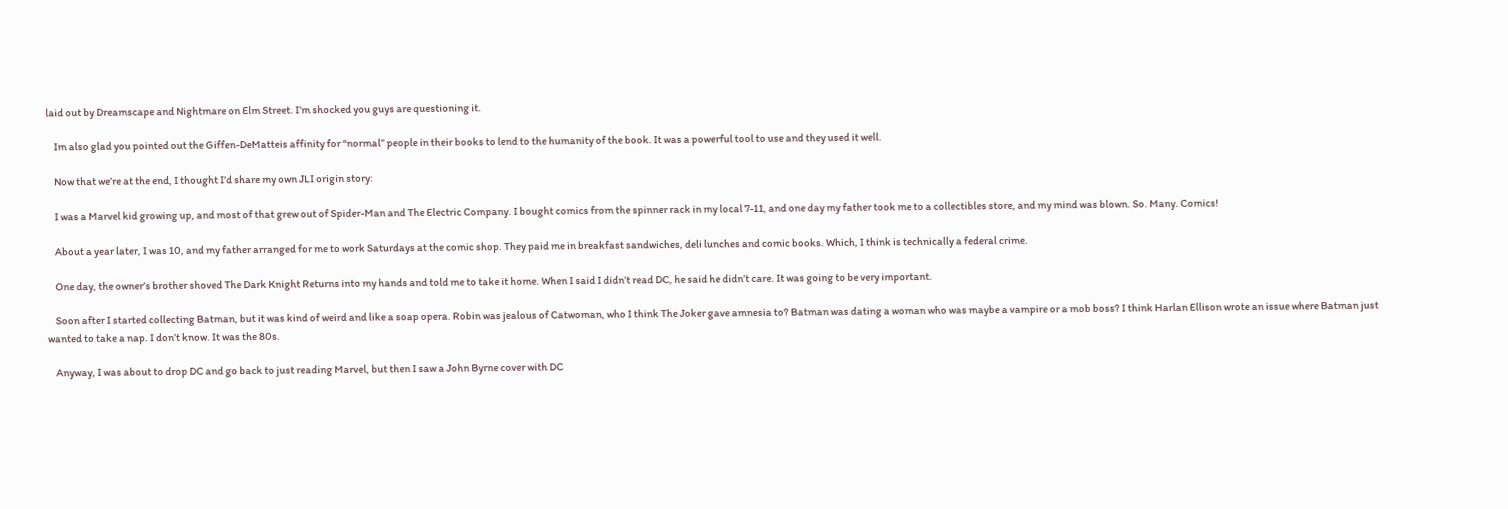laid out by Dreamscape and Nightmare on Elm Street. I’m shocked you guys are questioning it.

    Im also glad you pointed out the Giffen-DeMatteis affinity for “normal” people in their books to lend to the humanity of the book. It was a powerful tool to use and they used it well.

    Now that we’re at the end, I thought I’d share my own JLI origin story:

    I was a Marvel kid growing up, and most of that grew out of Spider-Man and The Electric Company. I bought comics from the spinner rack in my local 7-11, and one day my father took me to a collectibles store, and my mind was blown. So. Many. Comics!

    About a year later, I was 10, and my father arranged for me to work Saturdays at the comic shop. They paid me in breakfast sandwiches, deli lunches and comic books. Which, I think is technically a federal crime.

    One day, the owner’s brother shoved The Dark Knight Returns into my hands and told me to take it home. When I said I didn’t read DC, he said he didn’t care. It was going to be very important.

    Soon after I started collecting Batman, but it was kind of weird and like a soap opera. Robin was jealous of Catwoman, who I think The Joker gave amnesia to? Batman was dating a woman who was maybe a vampire or a mob boss? I think Harlan Ellison wrote an issue where Batman just wanted to take a nap. I don’t know. It was the 80s.

    Anyway, I was about to drop DC and go back to just reading Marvel, but then I saw a John Byrne cover with DC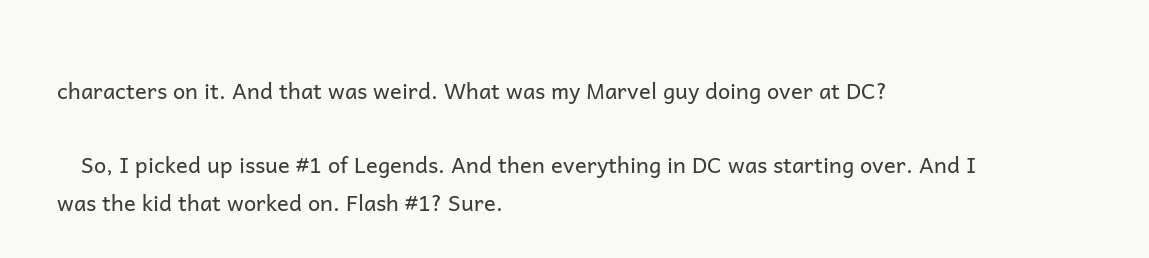characters on it. And that was weird. What was my Marvel guy doing over at DC?

    So, I picked up issue #1 of Legends. And then everything in DC was starting over. And I was the kid that worked on. Flash #1? Sure.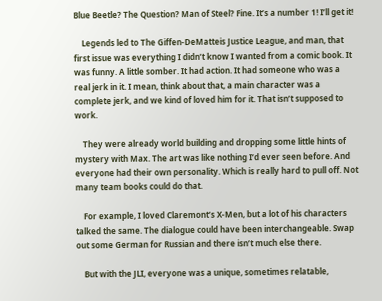Blue Beetle? The Question? Man of Steel? Fine. It’s a number 1! I’ll get it!

    Legends led to The Giffen-DeMatteis Justice League, and man, that first issue was everything I didn’t know I wanted from a comic book. It was funny. A little somber. It had action. It had someone who was a real jerk in it. I mean, think about that, a main character was a complete jerk, and we kind of loved him for it. That isn’t supposed to work.

    They were already world building and dropping some little hints of mystery with Max. The art was like nothing I’d ever seen before. And everyone had their own personality. Which is really hard to pull off. Not many team books could do that.

    For example, I loved Claremont’s X-Men, but a lot of his characters talked the same. The dialogue could have been interchangeable. Swap out some German for Russian and there isn’t much else there.

    But with the JLI, everyone was a unique, sometimes relatable,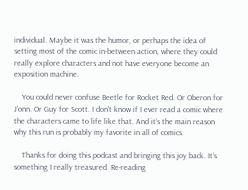individual. Maybe it was the humor, or perhaps the idea of setting most of the comic in-between action, where they could really explore characters and not have everyone become an exposition machine.

    You could never confuse Beetle for Rocket Red. Or Oberon for J’onn. Or Guy for Scott. I don’t know if I ever read a comic where the characters came to life like that. And it’s the main reason why this run is probably my favorite in all of comics.

    Thanks for doing this podcast and bringing this joy back. It’s something I really treasured. Re-reading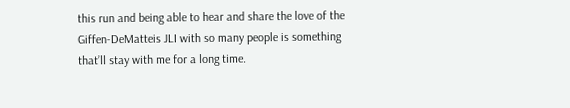this run and being able to hear and share the love of the Giffen-DeMatteis JLI with so many people is something that’ll stay with me for a long time.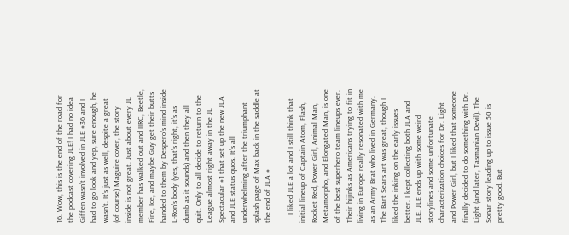16. Wow, this is the end of the road for the podcast covering JLE! I had no idea Giffen wasn’t involved in JLE #36 and I had to go look and yep, sure enough, he wasn’t. It’s just as well, despite a great (of course) Maguire cover, the story inside is not great. Just about every JL member has walked out and IIRC, Beetle, Fire, Ice, and maybe Guy get their butts handed to them by Despero’s mind inside L-Ron’s body (yes, that’s right, it’s as dumb as it sounds) and then they all quit. Only to all decide to return to the League almost right away in the JL Spectacular #1 that set up the new JLA and JLE status quos. It’s all underwhelming after the triumphant splash page of Max back in the saddle at the end of JLA #

    I liked JLE a lot and I still think that initial lineup of Captain Atom, Flash, Rocket Red, Power Girl, Animal Man, Metamorpho, and Elongated Man, is one of the best superhero team lineups ever. Their hijinks as Americans trying to fit in living in Europe really resonated with me as an Army Brat who lived in Germany. The Bart Sears art was great, though I liked the inking on the early issues better. I kept collecting both JLA and JLE. JLE ends up with some weird storylines and some unfortunate characterization choices for Dr. Light and Power Girl, but I liked that someone finally decided to do something with Dr. Light (and later, Tasmanian Devil). The Sonar story leading up to issue 50 is pretty good. But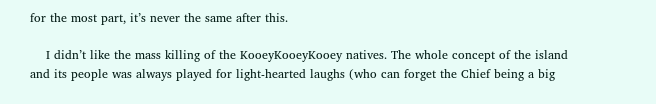for the most part, it’s never the same after this.

    I didn’t like the mass killing of the KooeyKooeyKooey natives. The whole concept of the island and its people was always played for light-hearted laughs (who can forget the Chief being a big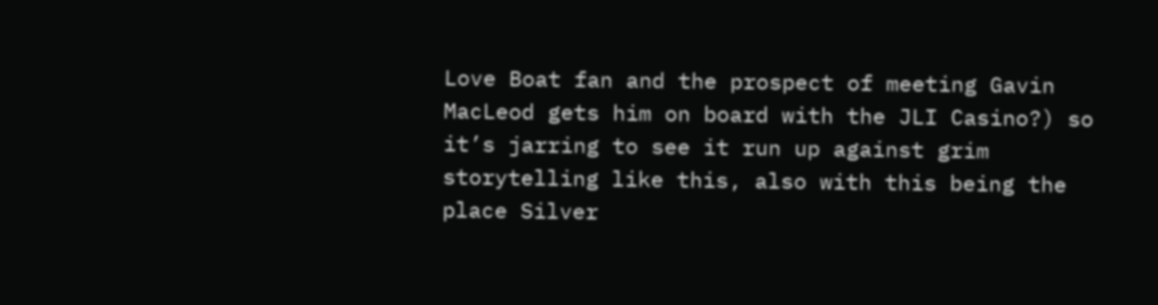Love Boat fan and the prospect of meeting Gavin MacLeod gets him on board with the JLI Casino?) so it’s jarring to see it run up against grim storytelling like this, also with this being the place Silver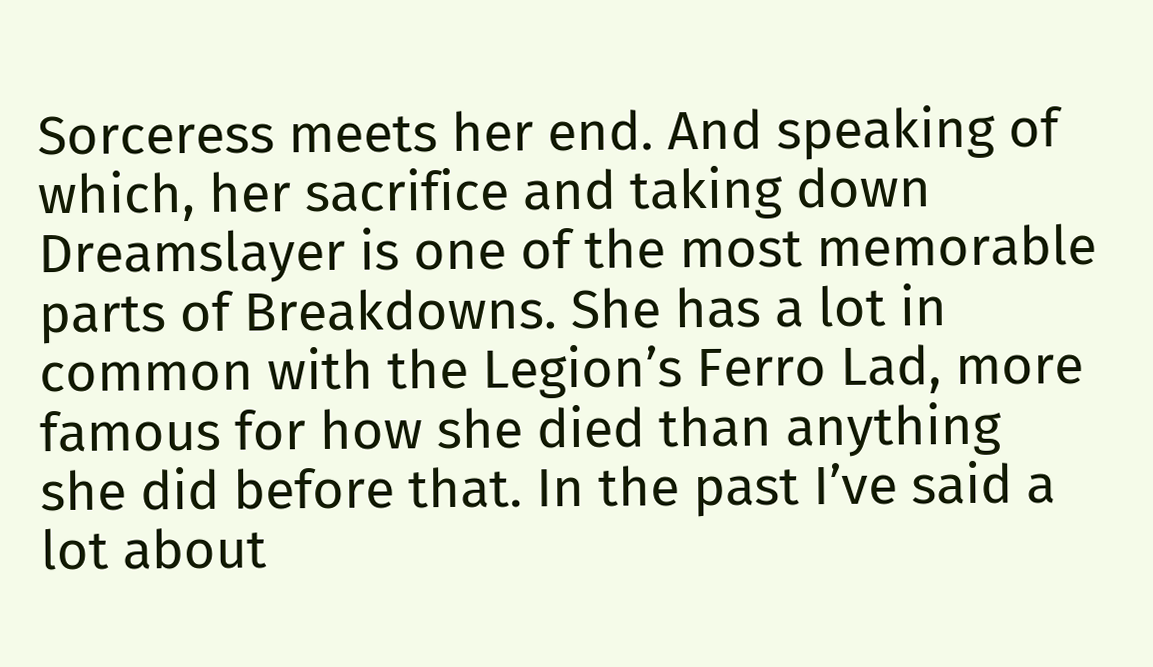Sorceress meets her end. And speaking of which, her sacrifice and taking down Dreamslayer is one of the most memorable parts of Breakdowns. She has a lot in common with the Legion’s Ferro Lad, more famous for how she died than anything she did before that. In the past I’ve said a lot about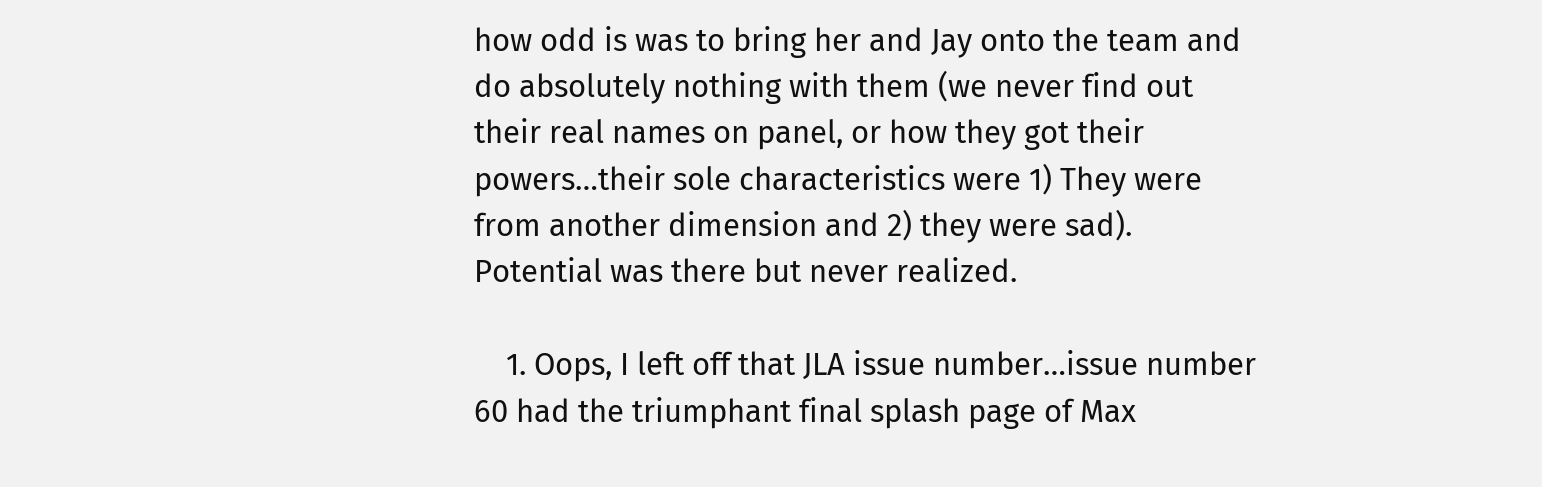how odd is was to bring her and Jay onto the team and do absolutely nothing with them (we never find out their real names on panel, or how they got their powers…their sole characteristics were 1) They were from another dimension and 2) they were sad). Potential was there but never realized.

    1. Oops, I left off that JLA issue number…issue number 60 had the triumphant final splash page of Max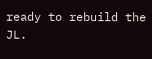ready to rebuild the JL.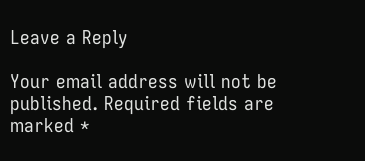Leave a Reply

Your email address will not be published. Required fields are marked *